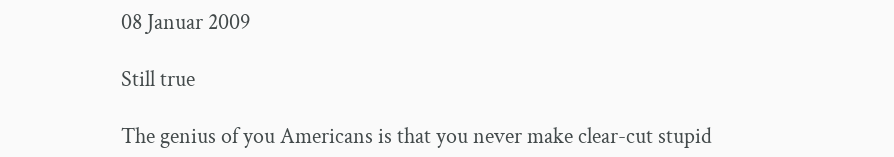08 Januar 2009

Still true

The genius of you Americans is that you never make clear-cut stupid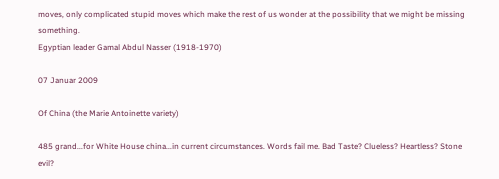moves, only complicated stupid moves which make the rest of us wonder at the possibility that we might be missing something.
Egyptian leader Gamal Abdul Nasser (1918-1970)

07 Januar 2009

Of China (the Marie Antoinette variety)

485 grand...for White House china...in current circumstances. Words fail me. Bad Taste? Clueless? Heartless? Stone evil?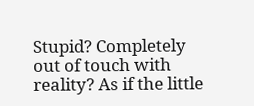Stupid? Completely out of touch with reality? As if the little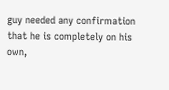guy needed any confirmation that he is completely on his own,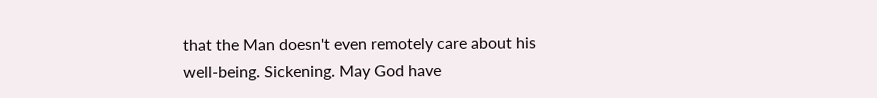that the Man doesn't even remotely care about his well-being. Sickening. May God have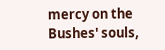mercy on the Bushes' souls,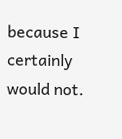because I certainly would not.